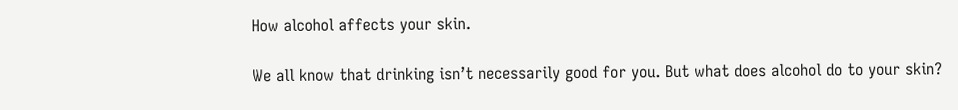How alcohol affects your skin.

We all know that drinking isn’t necessarily good for you. But what does alcohol do to your skin?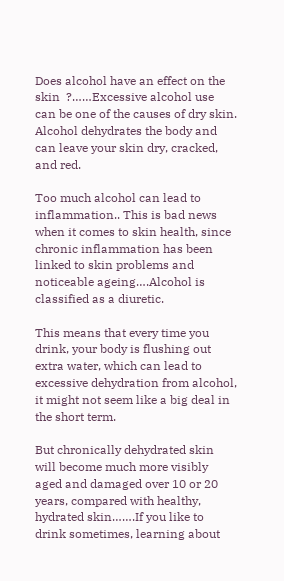Does alcohol have an effect on the skin  ?……Excessive alcohol use can be one of the causes of dry skin.  Alcohol dehydrates the body and can leave your skin dry, cracked, and red.

Too much alcohol can lead to inflammation.. This is bad news when it comes to skin health, since chronic inflammation has been linked to skin problems and noticeable ageing….Alcohol is classified as a diuretic.

This means that every time you drink, your body is flushing out extra water, which can lead to excessive dehydration from alcohol, it might not seem like a big deal in the short term.

But chronically dehydrated skin will become much more visibly aged and damaged over 10 or 20 years, compared with healthy, hydrated skin…….If you like to drink sometimes, learning about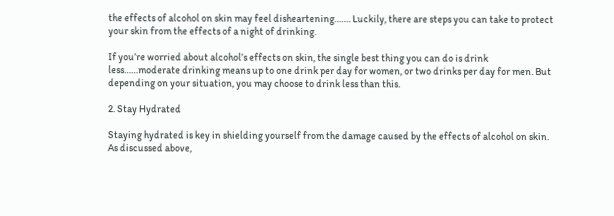the effects of alcohol on skin may feel disheartening……. Luckily, there are steps you can take to protect your skin from the effects of a night of drinking.

If you’re worried about alcohol’s effects on skin, the single best thing you can do is drink less……moderate drinking means up to one drink per day for women, or two drinks per day for men. But depending on your situation, you may choose to drink less than this.

2. Stay Hydrated

Staying hydrated is key in shielding yourself from the damage caused by the effects of alcohol on skin. As discussed above,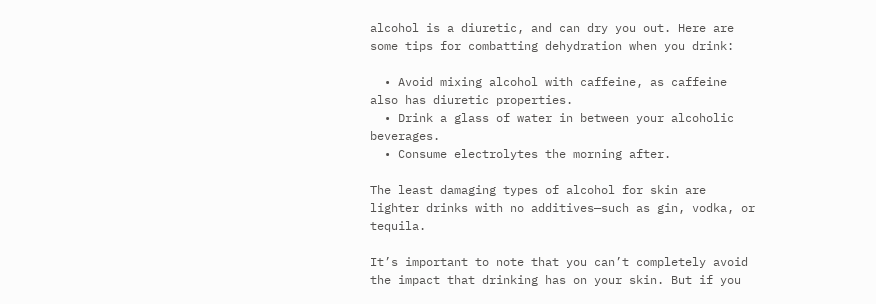alcohol is a diuretic, and can dry you out. Here are some tips for combatting dehydration when you drink:

  • Avoid mixing alcohol with caffeine, as caffeine also has diuretic properties.
  • Drink a glass of water in between your alcoholic beverages.
  • Consume electrolytes the morning after.

The least damaging types of alcohol for skin are lighter drinks with no additives—such as gin, vodka, or tequila.

It’s important to note that you can’t completely avoid the impact that drinking has on your skin. But if you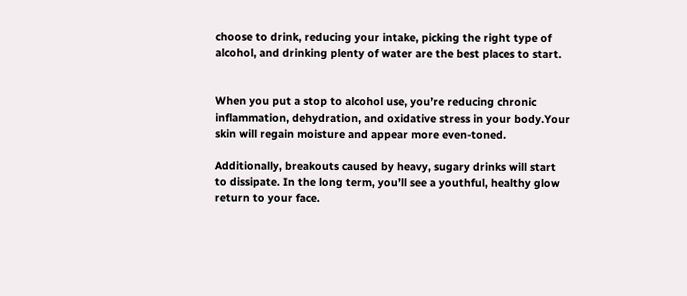choose to drink, reducing your intake, picking the right type of alcohol, and drinking plenty of water are the best places to start.


When you put a stop to alcohol use, you’re reducing chronic inflammation, dehydration, and oxidative stress in your body.Your skin will regain moisture and appear more even-toned.

Additionally, breakouts caused by heavy, sugary drinks will start to dissipate. In the long term, you’ll see a youthful, healthy glow return to your face.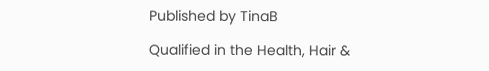Published by TinaB

Qualified in the Health, Hair &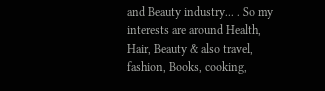and Beauty industry... . So my interests are around Health, Hair, Beauty & also travel, fashion, Books, cooking,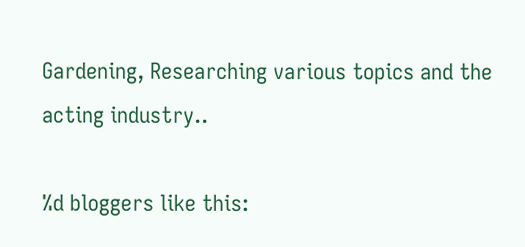Gardening, Researching various topics and the acting industry..

%d bloggers like this: